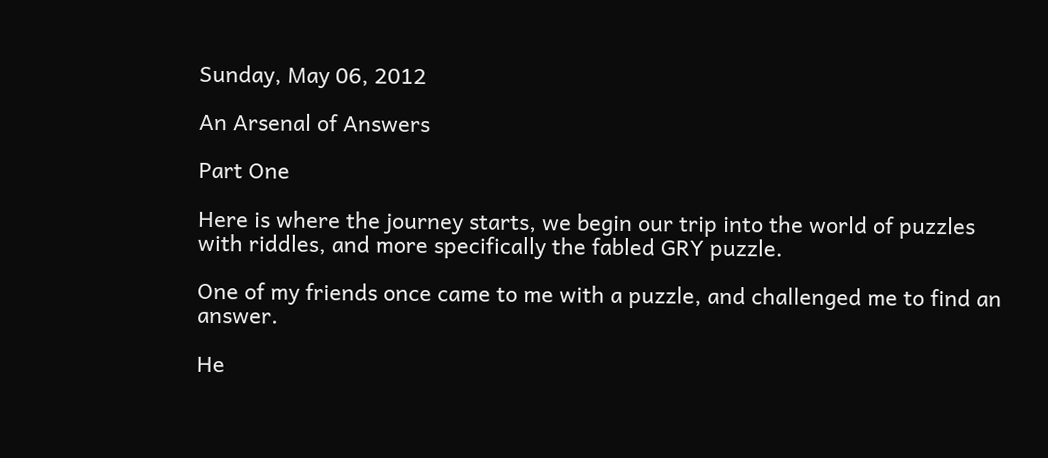Sunday, May 06, 2012

An Arsenal of Answers

Part One

Here is where the journey starts, we begin our trip into the world of puzzles with riddles, and more specifically the fabled GRY puzzle.

One of my friends once came to me with a puzzle, and challenged me to find an answer.

He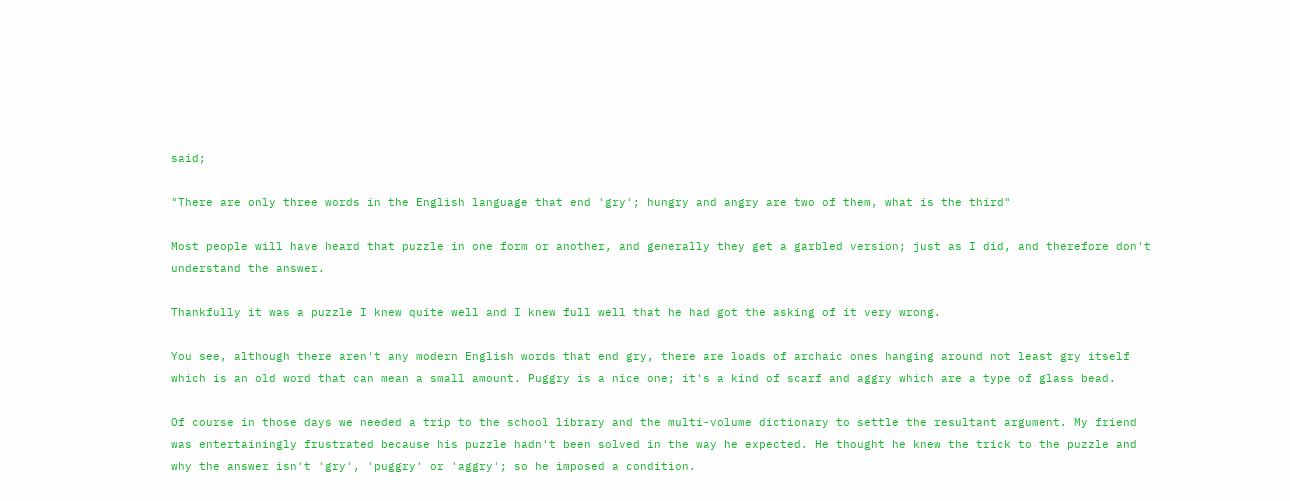said;

"There are only three words in the English language that end 'gry'; hungry and angry are two of them, what is the third"

Most people will have heard that puzzle in one form or another, and generally they get a garbled version; just as I did, and therefore don't understand the answer.

Thankfully it was a puzzle I knew quite well and I knew full well that he had got the asking of it very wrong.

You see, although there aren't any modern English words that end gry, there are loads of archaic ones hanging around not least gry itself which is an old word that can mean a small amount. Puggry is a nice one; it's a kind of scarf and aggry which are a type of glass bead.

Of course in those days we needed a trip to the school library and the multi-volume dictionary to settle the resultant argument. My friend was entertainingly frustrated because his puzzle hadn't been solved in the way he expected. He thought he knew the trick to the puzzle and why the answer isn't 'gry', 'puggry' or 'aggry'; so he imposed a condition.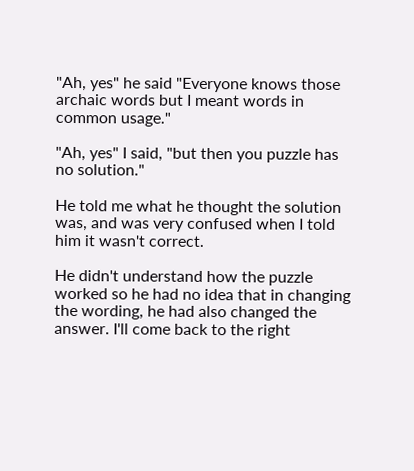"Ah, yes" he said "Everyone knows those archaic words but I meant words in common usage."

"Ah, yes" I said, "but then you puzzle has no solution."

He told me what he thought the solution was, and was very confused when I told him it wasn't correct.

He didn't understand how the puzzle worked so he had no idea that in changing the wording, he had also changed the answer. I'll come back to the right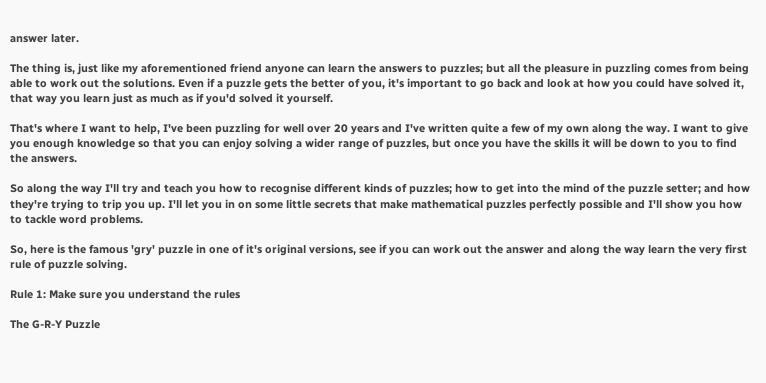answer later.

The thing is, just like my aforementioned friend anyone can learn the answers to puzzles; but all the pleasure in puzzling comes from being able to work out the solutions. Even if a puzzle gets the better of you, it's important to go back and look at how you could have solved it, that way you learn just as much as if you'd solved it yourself.

That's where I want to help, I've been puzzling for well over 20 years and I've written quite a few of my own along the way. I want to give you enough knowledge so that you can enjoy solving a wider range of puzzles, but once you have the skills it will be down to you to find the answers.

So along the way I'll try and teach you how to recognise different kinds of puzzles; how to get into the mind of the puzzle setter; and how they're trying to trip you up. I'll let you in on some little secrets that make mathematical puzzles perfectly possible and I'll show you how to tackle word problems.

So, here is the famous 'gry' puzzle in one of it's original versions, see if you can work out the answer and along the way learn the very first rule of puzzle solving.

Rule 1: Make sure you understand the rules

The G-R-Y Puzzle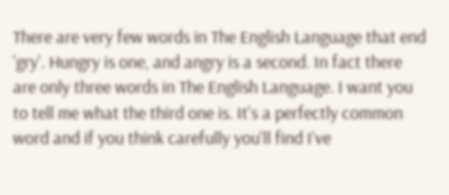There are very few words in The English Language that end 'gry'. Hungry is one, and angry is a second. In fact there are only three words in The English Language. I want you to tell me what the third one is. It's a perfectly common word and if you think carefully you'll find I've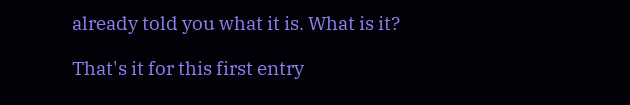already told you what it is. What is it?

That's it for this first entry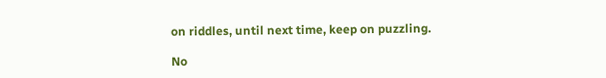on riddles, until next time, keep on puzzling.

No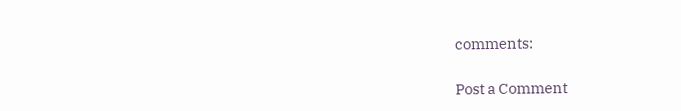comments:

Post a Comment